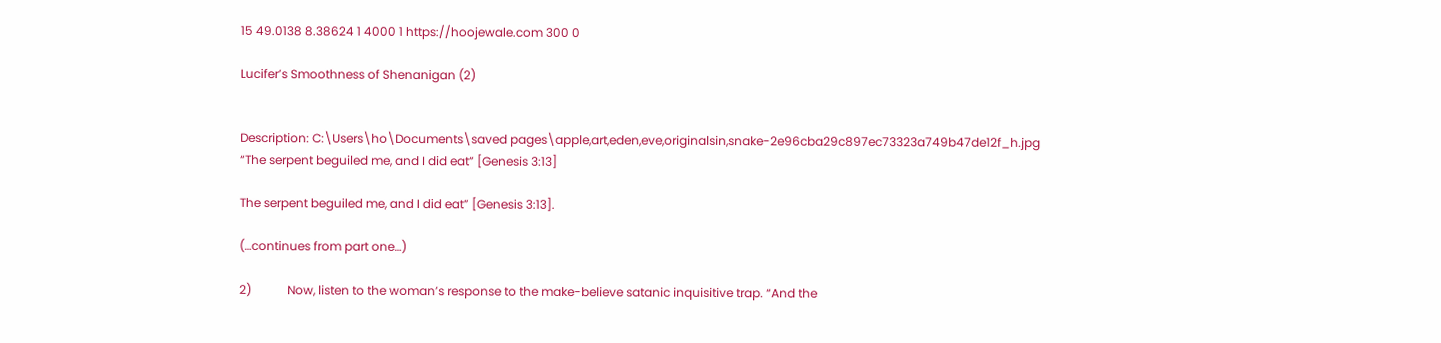15 49.0138 8.38624 1 4000 1 https://hoojewale.com 300 0

Lucifer’s Smoothness of Shenanigan (2)


Description: C:\Users\ho\Documents\saved pages\apple,art,eden,eve,originalsin,snake-2e96cba29c897ec73323a749b47de12f_h.jpg
“The serpent beguiled me, and I did eat” [Genesis 3:13]

The serpent beguiled me, and I did eat” [Genesis 3:13].

(…continues from part one…)

2)            Now, listen to the woman’s response to the make-believe satanic inquisitive trap. “And the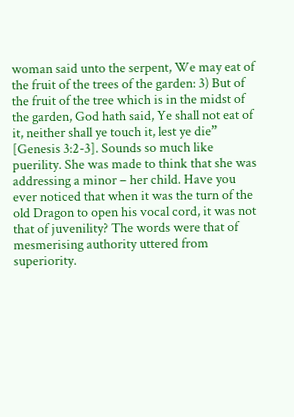woman said unto the serpent, We may eat of the fruit of the trees of the garden: 3) But of the fruit of the tree which is in the midst of the garden, God hath said, Ye shall not eat of it, neither shall ye touch it, lest ye die” [Genesis 3:2-3]. Sounds so much like puerility. She was made to think that she was addressing a minor – her child. Have you ever noticed that when it was the turn of the old Dragon to open his vocal cord, it was not that of juvenility? The words were that of mesmerising authority uttered from superiority.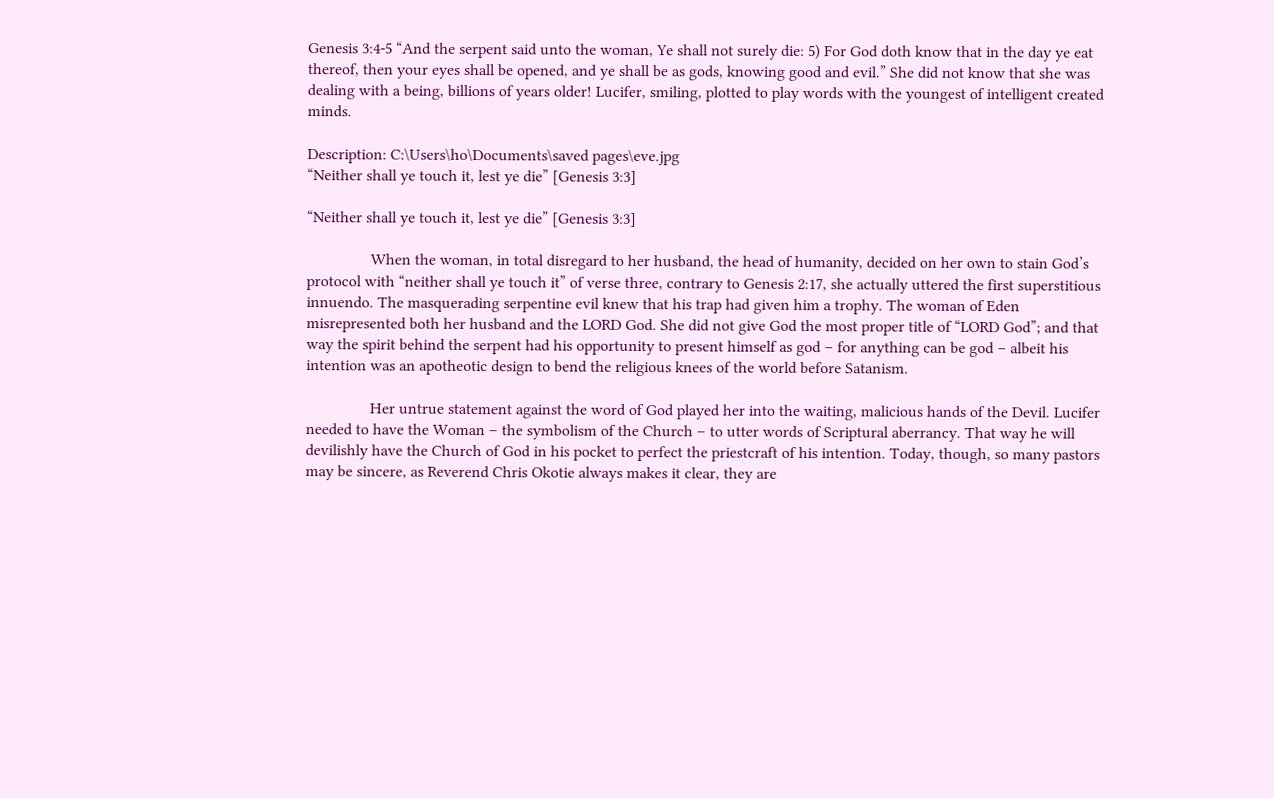Genesis 3:4-5 “And the serpent said unto the woman, Ye shall not surely die: 5) For God doth know that in the day ye eat thereof, then your eyes shall be opened, and ye shall be as gods, knowing good and evil.” She did not know that she was dealing with a being, billions of years older! Lucifer, smiling, plotted to play words with the youngest of intelligent created minds.

Description: C:\Users\ho\Documents\saved pages\eve.jpg
“Neither shall ye touch it, lest ye die” [Genesis 3:3]

“Neither shall ye touch it, lest ye die” [Genesis 3:3]

                When the woman, in total disregard to her husband, the head of humanity, decided on her own to stain God’s protocol with “neither shall ye touch it” of verse three, contrary to Genesis 2:17, she actually uttered the first superstitious innuendo. The masquerading serpentine evil knew that his trap had given him a trophy. The woman of Eden misrepresented both her husband and the LORD God. She did not give God the most proper title of “LORD God”; and that way the spirit behind the serpent had his opportunity to present himself as god – for anything can be god – albeit his intention was an apotheotic design to bend the religious knees of the world before Satanism.

                Her untrue statement against the word of God played her into the waiting, malicious hands of the Devil. Lucifer needed to have the Woman – the symbolism of the Church – to utter words of Scriptural aberrancy. That way he will devilishly have the Church of God in his pocket to perfect the priestcraft of his intention. Today, though, so many pastors may be sincere, as Reverend Chris Okotie always makes it clear, they are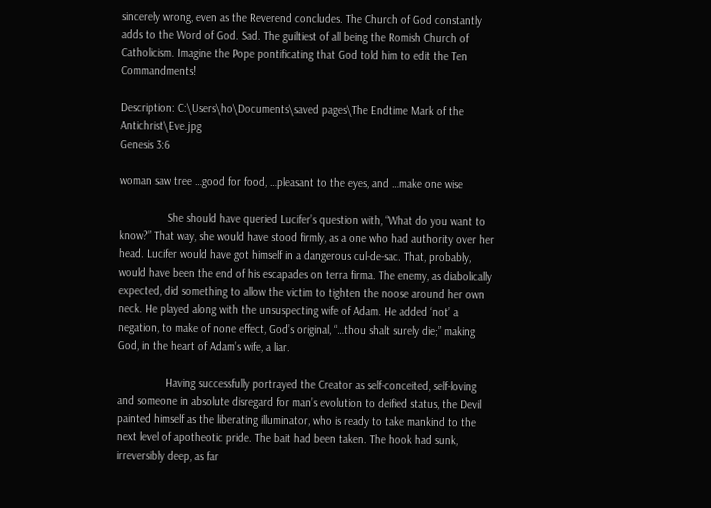sincerely wrong, even as the Reverend concludes. The Church of God constantly adds to the Word of God. Sad. The guiltiest of all being the Romish Church of Catholicism. Imagine the Pope pontificating that God told him to edit the Ten Commandments!

Description: C:\Users\ho\Documents\saved pages\The Endtime Mark of the Antichrist\Eve.jpg
Genesis 3:6

woman saw tree …good for food, …pleasant to the eyes, and …make one wise

                She should have queried Lucifer’s question with, “What do you want to know?” That way, she would have stood firmly, as a one who had authority over her head. Lucifer would have got himself in a dangerous cul-de-sac. That, probably, would have been the end of his escapades on terra firma. The enemy, as diabolically expected, did something to allow the victim to tighten the noose around her own neck. He played along with the unsuspecting wife of Adam. He added ‘not’ a negation, to make of none effect, God’s original, “…thou shalt surely die;” making God, in the heart of Adam’s wife, a liar.

                Having successfully portrayed the Creator as self-conceited, self-loving and someone in absolute disregard for man’s evolution to deified status, the Devil painted himself as the liberating illuminator, who is ready to take mankind to the next level of apotheotic pride. The bait had been taken. The hook had sunk, irreversibly deep, as far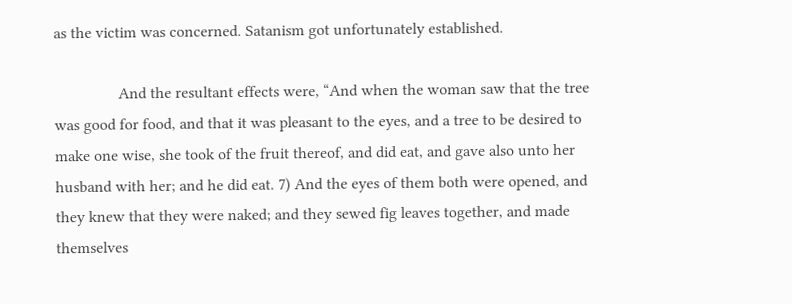as the victim was concerned. Satanism got unfortunately established.

                And the resultant effects were, “And when the woman saw that the tree was good for food, and that it was pleasant to the eyes, and a tree to be desired to make one wise, she took of the fruit thereof, and did eat, and gave also unto her husband with her; and he did eat. 7) And the eyes of them both were opened, and they knew that they were naked; and they sewed fig leaves together, and made themselves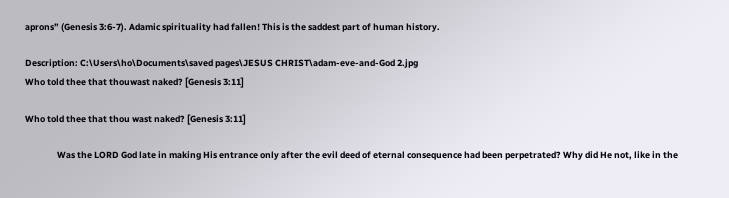aprons” (Genesis 3:6-7). Adamic spirituality had fallen! This is the saddest part of human history.

Description: C:\Users\ho\Documents\saved pages\JESUS CHRIST\adam-eve-and-God 2.jpg
Who told thee that thouwast naked? [Genesis 3:11]

Who told thee that thou wast naked? [Genesis 3:11]

                Was the LORD God late in making His entrance only after the evil deed of eternal consequence had been perpetrated? Why did He not, like in the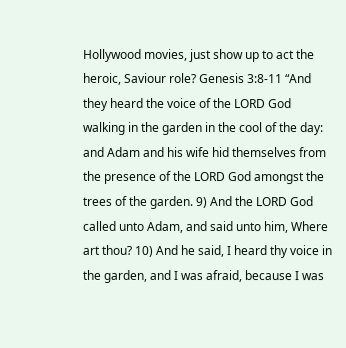Hollywood movies, just show up to act the heroic, Saviour role? Genesis 3:8-11 “And they heard the voice of the LORD God walking in the garden in the cool of the day: and Adam and his wife hid themselves from the presence of the LORD God amongst the trees of the garden. 9) And the LORD God called unto Adam, and said unto him, Where art thou? 10) And he said, I heard thy voice in the garden, and I was afraid, because I was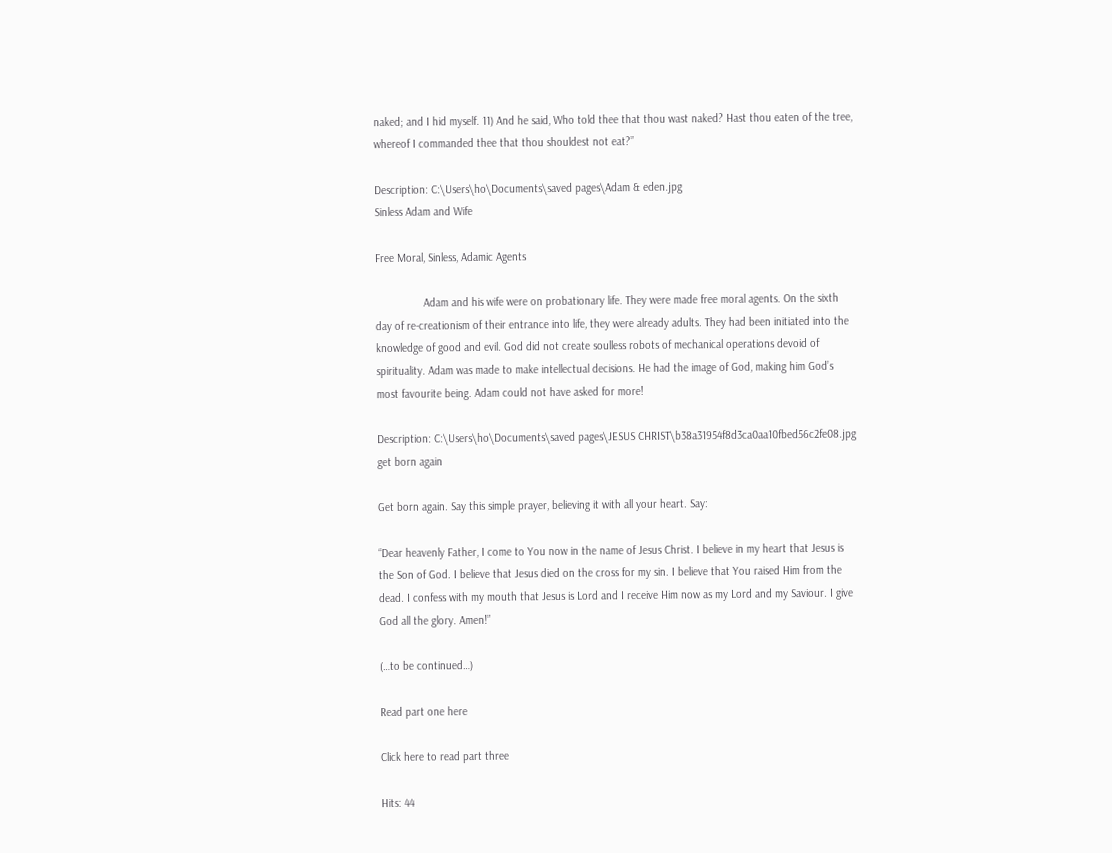naked; and I hid myself. 11) And he said, Who told thee that thou wast naked? Hast thou eaten of the tree, whereof I commanded thee that thou shouldest not eat?”

Description: C:\Users\ho\Documents\saved pages\Adam & eden.jpg
Sinless Adam and Wife

Free Moral, Sinless, Adamic Agents

                Adam and his wife were on probationary life. They were made free moral agents. On the sixth day of re-creationism of their entrance into life, they were already adults. They had been initiated into the knowledge of good and evil. God did not create soulless robots of mechanical operations devoid of spirituality. Adam was made to make intellectual decisions. He had the image of God, making him God’s most favourite being. Adam could not have asked for more!

Description: C:\Users\ho\Documents\saved pages\JESUS CHRIST\b38a31954f8d3ca0aa10fbed56c2fe08.jpg
get born again

Get born again. Say this simple prayer, believing it with all your heart. Say:

“Dear heavenly Father, I come to You now in the name of Jesus Christ. I believe in my heart that Jesus is the Son of God. I believe that Jesus died on the cross for my sin. I believe that You raised Him from the dead. I confess with my mouth that Jesus is Lord and I receive Him now as my Lord and my Saviour. I give God all the glory. Amen!”

(…to be continued…)

Read part one here

Click here to read part three

Hits: 44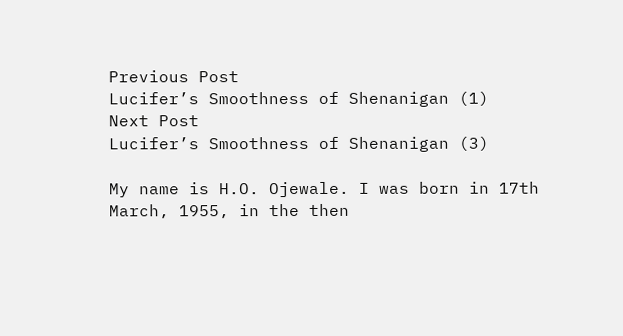Previous Post
Lucifer’s Smoothness of Shenanigan (1)
Next Post
Lucifer’s Smoothness of Shenanigan (3)

My name is H.O. Ojewale. I was born in 17th March, 1955, in the then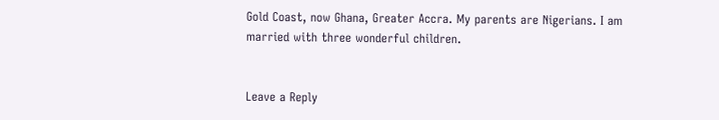Gold Coast, now Ghana, Greater Accra. My parents are Nigerians. I am married with three wonderful children.


Leave a Reply